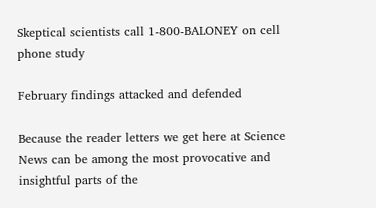Skeptical scientists call 1-800-BALONEY on cell phone study

February findings attacked and defended

Because the reader letters we get here at Science News can be among the most provocative and insightful parts of the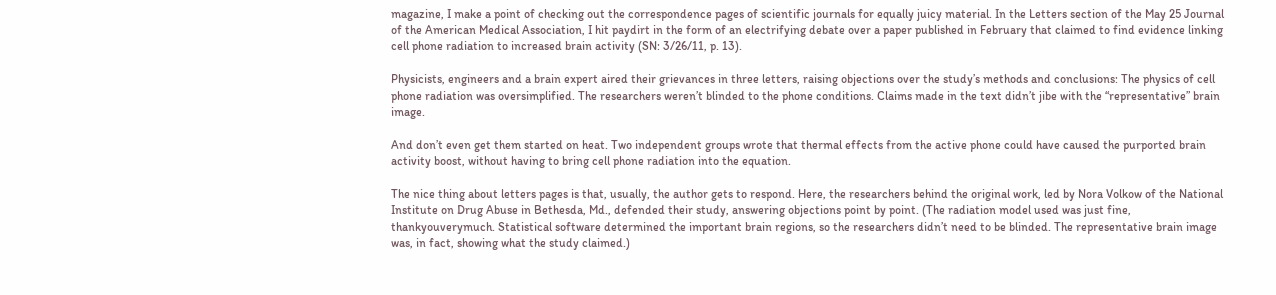magazine, I make a point of checking out the correspondence pages of scientific journals for equally juicy material. In the Letters section of the May 25 Journal of the American Medical Association, I hit paydirt in the form of an electrifying debate over a paper published in February that claimed to find evidence linking cell phone radiation to increased brain activity (SN: 3/26/11, p. 13).

Physicists, engineers and a brain expert aired their grievances in three letters, raising objections over the study’s methods and conclusions: The physics of cell phone radiation was oversimplified. The researchers weren’t blinded to the phone conditions. Claims made in the text didn’t jibe with the “representative” brain image.

And don’t even get them started on heat. Two independent groups wrote that thermal effects from the active phone could have caused the purported brain activity boost, without having to bring cell phone radiation into the equation.

The nice thing about letters pages is that, usually, the author gets to respond. Here, the researchers behind the original work, led by Nora Volkow of the National Institute on Drug Abuse in Bethesda, Md., defended their study, answering objections point by point. (The radiation model used was just fine, thankyouverymuch. Statistical software determined the important brain regions, so the researchers didn’t need to be blinded. The representative brain image was, in fact, showing what the study claimed.)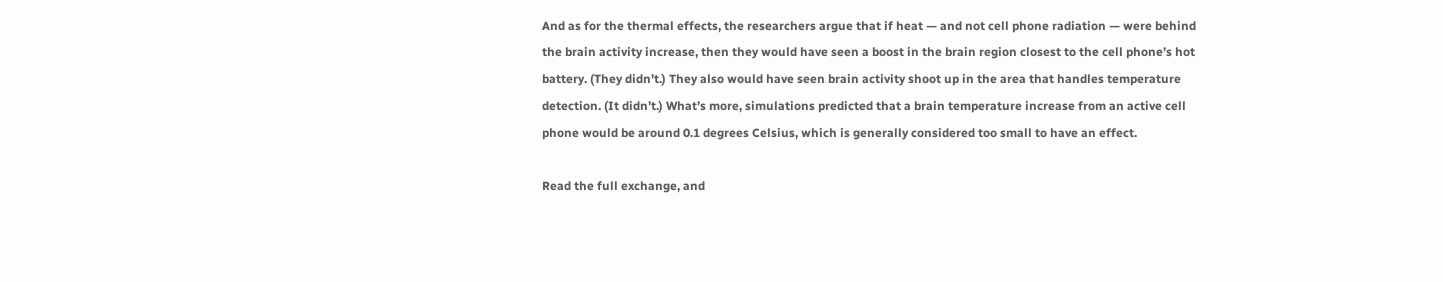And as for the thermal effects, the researchers argue that if heat — and not cell phone radiation — were behind the brain activity increase, then they would have seen a boost in the brain region closest to the cell phone’s hot battery. (They didn’t.) They also would have seen brain activity shoot up in the area that handles temperature detection. (It didn’t.) What’s more, simulations predicted that a brain temperature increase from an active cell phone would be around 0.1 degrees Celsius, which is generally considered too small to have an effect.

Read the full exchange, and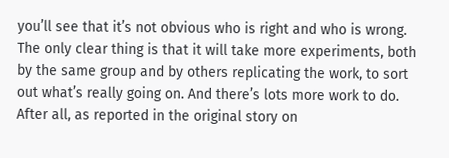you’ll see that it’s not obvious who is right and who is wrong. The only clear thing is that it will take more experiments, both by the same group and by others replicating the work, to sort out what’s really going on. And there’s lots more work to do. After all, as reported in the original story on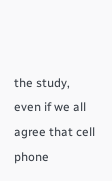the study, even if we all agree that cell phone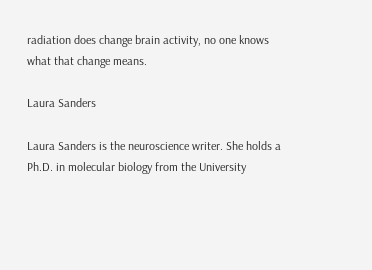radiation does change brain activity, no one knows what that change means.

Laura Sanders

Laura Sanders is the neuroscience writer. She holds a Ph.D. in molecular biology from the University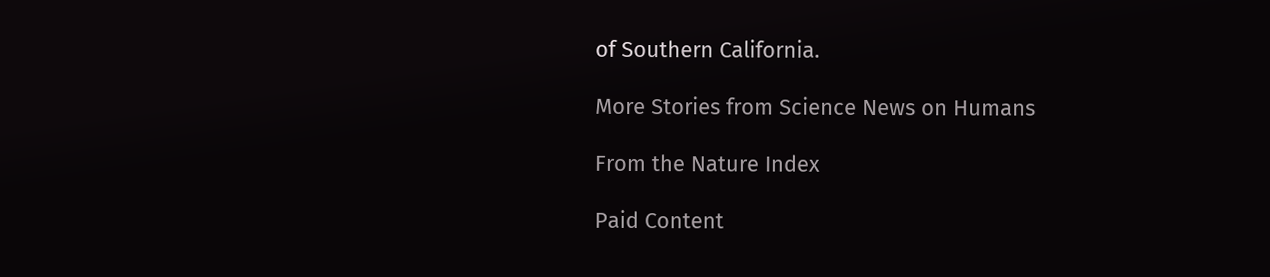of Southern California.

More Stories from Science News on Humans

From the Nature Index

Paid Content